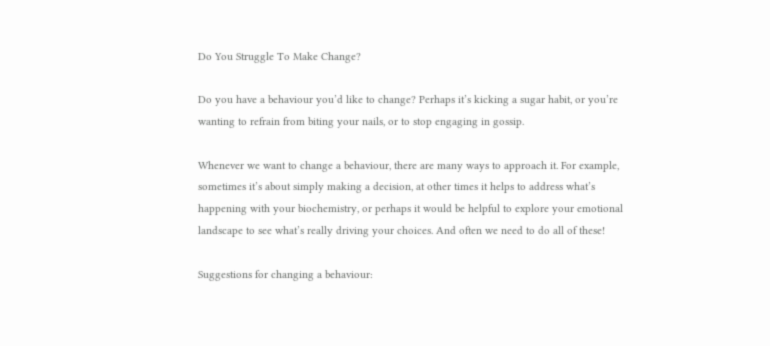Do You Struggle To Make Change?

Do you have a behaviour you’d like to change? Perhaps it’s kicking a sugar habit, or you’re wanting to refrain from biting your nails, or to stop engaging in gossip.

Whenever we want to change a behaviour, there are many ways to approach it. For example, sometimes it’s about simply making a decision, at other times it helps to address what’s happening with your biochemistry, or perhaps it would be helpful to explore your emotional landscape to see what’s really driving your choices. And often we need to do all of these!

Suggestions for changing a behaviour: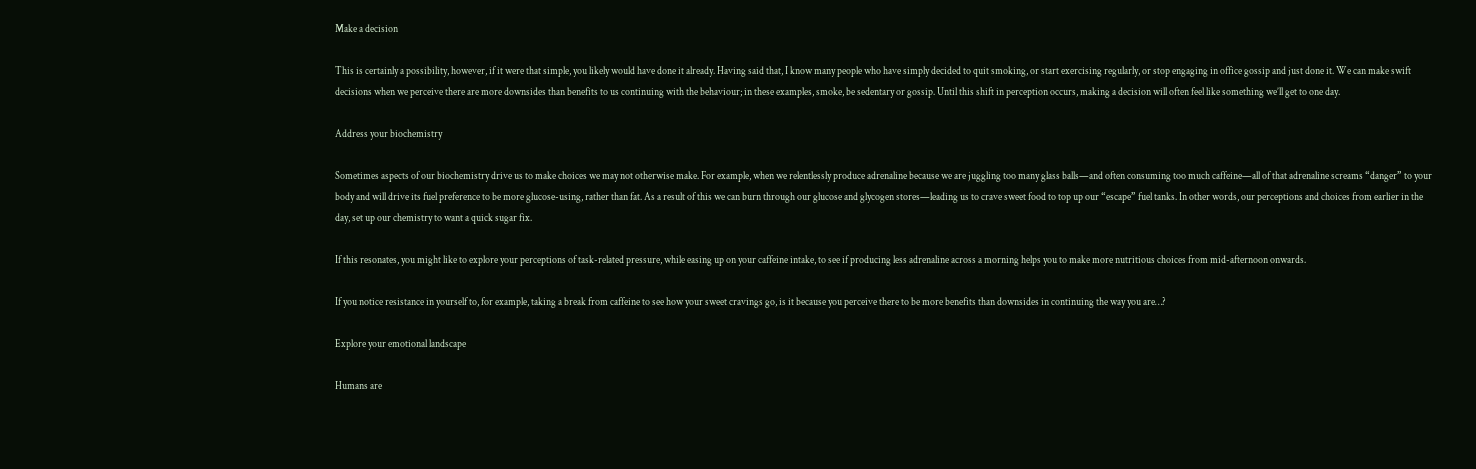Make a decision

This is certainly a possibility, however, if it were that simple, you likely would have done it already. Having said that, I know many people who have simply decided to quit smoking, or start exercising regularly, or stop engaging in office gossip and just done it. We can make swift decisions when we perceive there are more downsides than benefits to us continuing with the behaviour; in these examples, smoke, be sedentary or gossip. Until this shift in perception occurs, making a decision will often feel like something we’ll get to one day.

Address your biochemistry

Sometimes aspects of our biochemistry drive us to make choices we may not otherwise make. For example, when we relentlessly produce adrenaline because we are juggling too many glass balls—and often consuming too much caffeine—all of that adrenaline screams “danger” to your body and will drive its fuel preference to be more glucose-using, rather than fat. As a result of this we can burn through our glucose and glycogen stores—leading us to crave sweet food to top up our “escape” fuel tanks. In other words, our perceptions and choices from earlier in the day, set up our chemistry to want a quick sugar fix.

If this resonates, you might like to explore your perceptions of task-related pressure, while easing up on your caffeine intake, to see if producing less adrenaline across a morning helps you to make more nutritious choices from mid-afternoon onwards.

If you notice resistance in yourself to, for example, taking a break from caffeine to see how your sweet cravings go, is it because you perceive there to be more benefits than downsides in continuing the way you are…?

Explore your emotional landscape

Humans are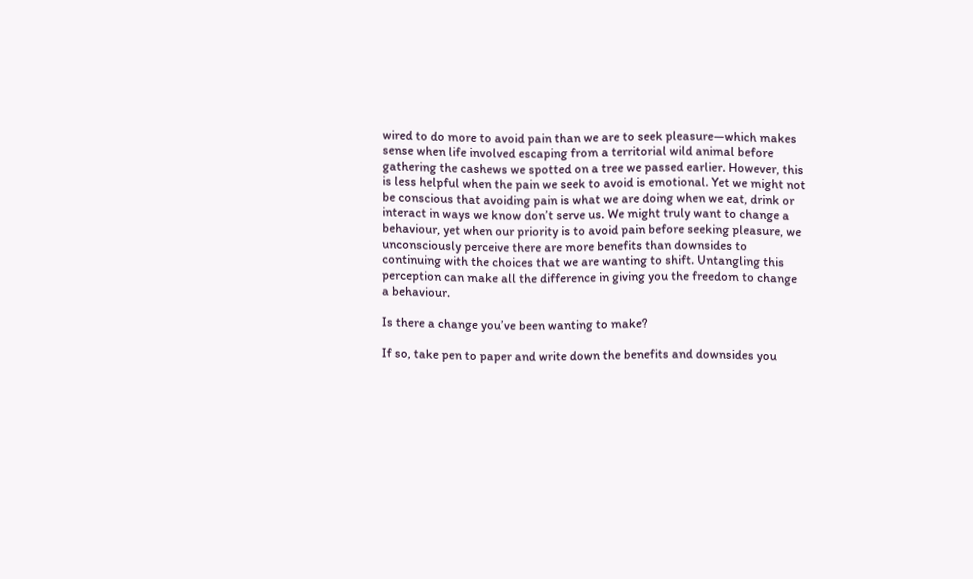wired to do more to avoid pain than we are to seek pleasure—which makes sense when life involved escaping from a territorial wild animal before gathering the cashews we spotted on a tree we passed earlier. However, this is less helpful when the pain we seek to avoid is emotional. Yet we might not be conscious that avoiding pain is what we are doing when we eat, drink or interact in ways we know don’t serve us. We might truly want to change a behaviour, yet when our priority is to avoid pain before seeking pleasure, we unconsciously perceive there are more benefits than downsides to continuing with the choices that we are wanting to shift. Untangling this perception can make all the difference in giving you the freedom to change a behaviour.

Is there a change you’ve been wanting to make?

If so, take pen to paper and write down the benefits and downsides you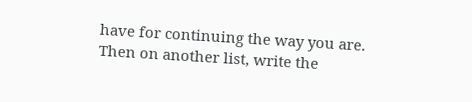have for continuing the way you are. Then on another list, write the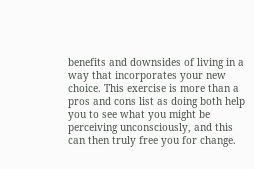benefits and downsides of living in a way that incorporates your new choice. This exercise is more than a pros and cons list as doing both help you to see what you might be perceiving unconsciously, and this can then truly free you for change.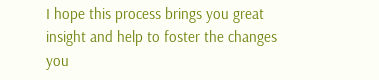I hope this process brings you great insight and help to foster the changes you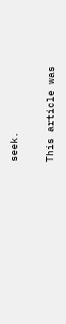seek.

This article was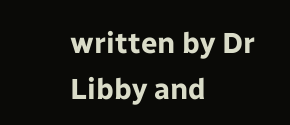written by Dr Libby and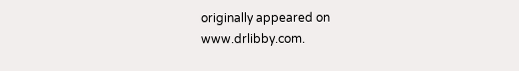originally appeared on www.drlibby.com.